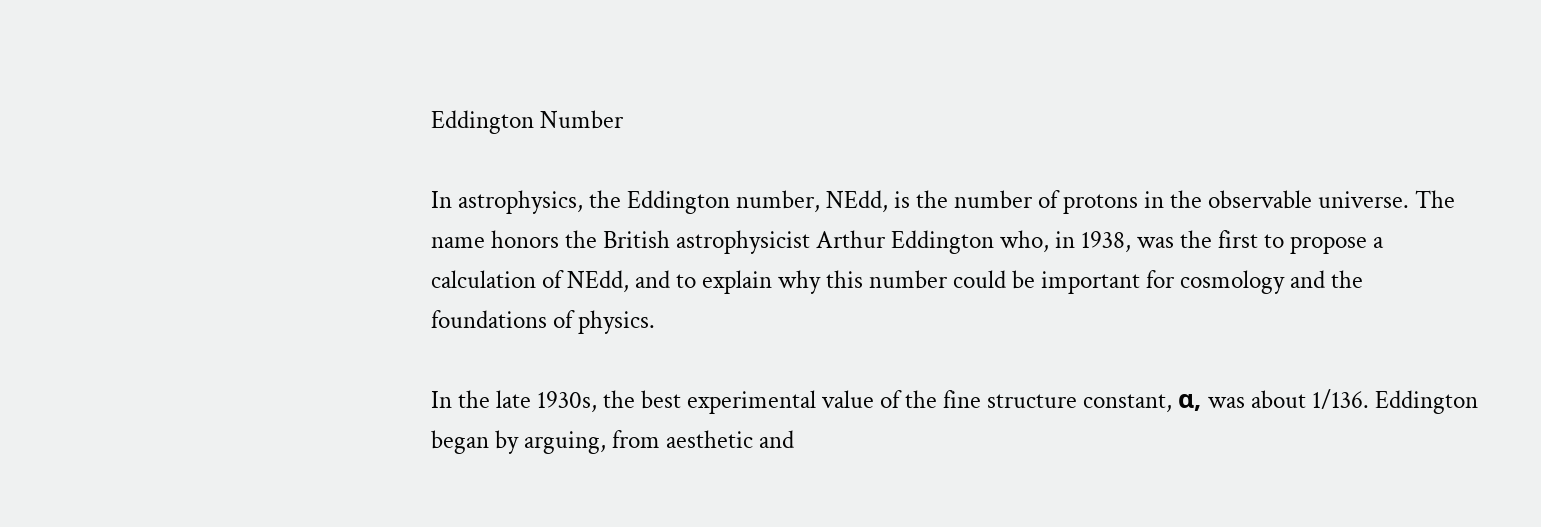Eddington Number

In astrophysics, the Eddington number, NEdd, is the number of protons in the observable universe. The name honors the British astrophysicist Arthur Eddington who, in 1938, was the first to propose a calculation of NEdd, and to explain why this number could be important for cosmology and the foundations of physics.

In the late 1930s, the best experimental value of the fine structure constant, α, was about 1/136. Eddington began by arguing, from aesthetic and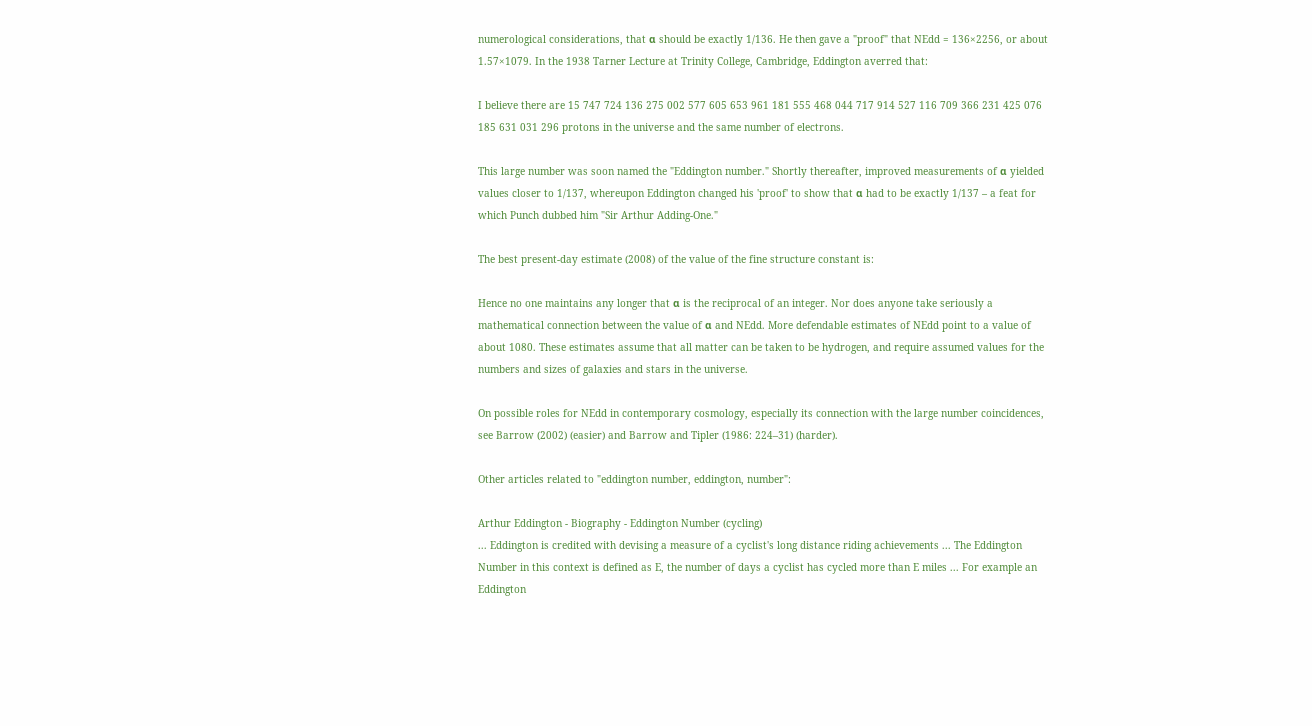numerological considerations, that α should be exactly 1/136. He then gave a "proof" that NEdd = 136×2256, or about 1.57×1079. In the 1938 Tarner Lecture at Trinity College, Cambridge, Eddington averred that:

I believe there are 15 747 724 136 275 002 577 605 653 961 181 555 468 044 717 914 527 116 709 366 231 425 076 185 631 031 296 protons in the universe and the same number of electrons.

This large number was soon named the "Eddington number." Shortly thereafter, improved measurements of α yielded values closer to 1/137, whereupon Eddington changed his 'proof' to show that α had to be exactly 1/137 – a feat for which Punch dubbed him "Sir Arthur Adding-One."

The best present-day estimate (2008) of the value of the fine structure constant is:

Hence no one maintains any longer that α is the reciprocal of an integer. Nor does anyone take seriously a mathematical connection between the value of α and NEdd. More defendable estimates of NEdd point to a value of about 1080. These estimates assume that all matter can be taken to be hydrogen, and require assumed values for the numbers and sizes of galaxies and stars in the universe.

On possible roles for NEdd in contemporary cosmology, especially its connection with the large number coincidences, see Barrow (2002) (easier) and Barrow and Tipler (1986: 224–31) (harder).

Other articles related to "eddington number, eddington, number":

Arthur Eddington - Biography - Eddington Number (cycling)
... Eddington is credited with devising a measure of a cyclist's long distance riding achievements ... The Eddington Number in this context is defined as E, the number of days a cyclist has cycled more than E miles ... For example an Eddington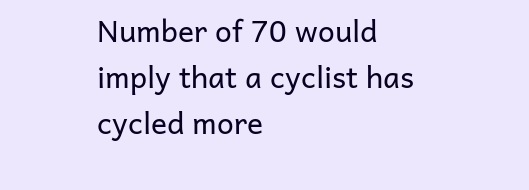Number of 70 would imply that a cyclist has cycled more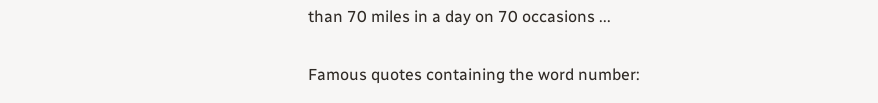than 70 miles in a day on 70 occasions ...

Famous quotes containing the word number: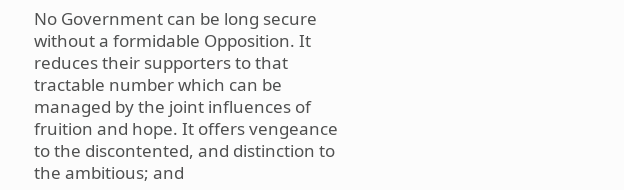No Government can be long secure without a formidable Opposition. It reduces their supporters to that tractable number which can be managed by the joint influences of fruition and hope. It offers vengeance to the discontented, and distinction to the ambitious; and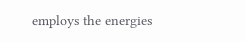employs the energies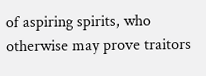of aspiring spirits, who otherwise may prove traitors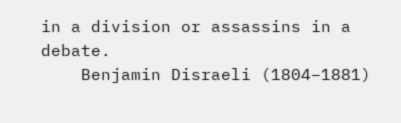in a division or assassins in a debate.
    Benjamin Disraeli (1804–1881)